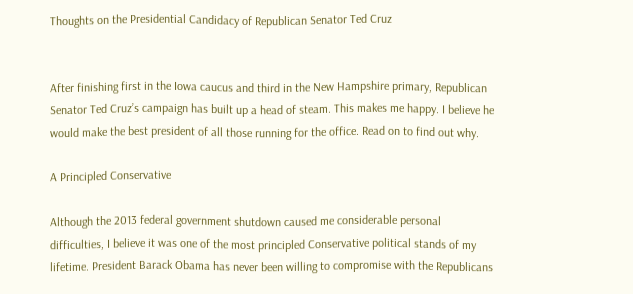Thoughts on the Presidential Candidacy of Republican Senator Ted Cruz


After finishing first in the Iowa caucus and third in the New Hampshire primary, Republican Senator Ted Cruz’s campaign has built up a head of steam. This makes me happy. I believe he would make the best president of all those running for the office. Read on to find out why.

A Principled Conservative

Although the 2013 federal government shutdown caused me considerable personal difficulties, I believe it was one of the most principled Conservative political stands of my lifetime. President Barack Obama has never been willing to compromise with the Republicans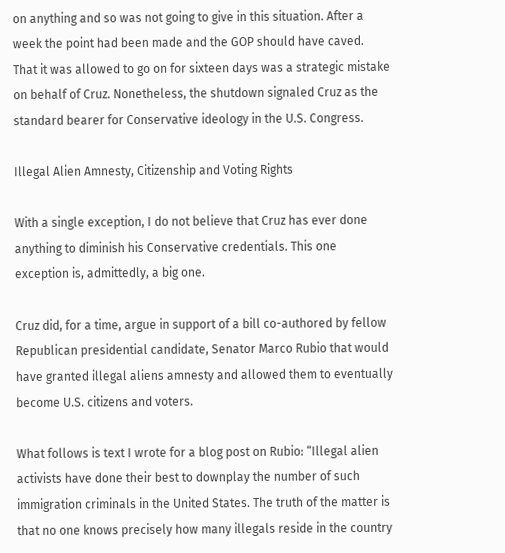on anything and so was not going to give in this situation. After a week the point had been made and the GOP should have caved. That it was allowed to go on for sixteen days was a strategic mistake on behalf of Cruz. Nonetheless, the shutdown signaled Cruz as the standard bearer for Conservative ideology in the U.S. Congress.

Illegal Alien Amnesty, Citizenship and Voting Rights

With a single exception, I do not believe that Cruz has ever done anything to diminish his Conservative credentials. This one exception is, admittedly, a big one.

Cruz did, for a time, argue in support of a bill co-authored by fellow Republican presidential candidate, Senator Marco Rubio that would have granted illegal aliens amnesty and allowed them to eventually become U.S. citizens and voters.

What follows is text I wrote for a blog post on Rubio: “Illegal alien activists have done their best to downplay the number of such immigration criminals in the United States. The truth of the matter is that no one knows precisely how many illegals reside in the country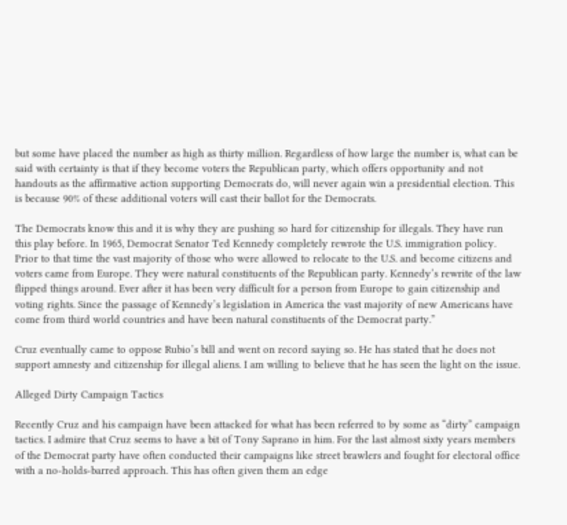but some have placed the number as high as thirty million. Regardless of how large the number is, what can be said with certainty is that if they become voters the Republican party, which offers opportunity and not handouts as the affirmative action supporting Democrats do, will never again win a presidential election. This is because 90% of these additional voters will cast their ballot for the Democrats.

The Democrats know this and it is why they are pushing so hard for citizenship for illegals. They have run this play before. In 1965, Democrat Senator Ted Kennedy completely rewrote the U.S. immigration policy. Prior to that time the vast majority of those who were allowed to relocate to the U.S. and become citizens and voters came from Europe. They were natural constituents of the Republican party. Kennedy’s rewrite of the law flipped things around. Ever after it has been very difficult for a person from Europe to gain citizenship and voting rights. Since the passage of Kennedy’s legislation in America the vast majority of new Americans have come from third world countries and have been natural constituents of the Democrat party.”

Cruz eventually came to oppose Rubio’s bill and went on record saying so. He has stated that he does not support amnesty and citizenship for illegal aliens. I am willing to believe that he has seen the light on the issue.

Alleged Dirty Campaign Tactics

Recently Cruz and his campaign have been attacked for what has been referred to by some as “dirty” campaign tactics. I admire that Cruz seems to have a bit of Tony Saprano in him. For the last almost sixty years members of the Democrat party have often conducted their campaigns like street brawlers and fought for electoral office with a no-holds-barred approach. This has often given them an edge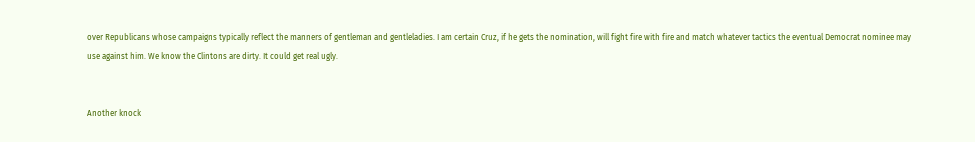over Republicans whose campaigns typically reflect the manners of gentleman and gentleladies. I am certain Cruz, if he gets the nomination, will fight fire with fire and match whatever tactics the eventual Democrat nominee may use against him. We know the Clintons are dirty. It could get real ugly.


Another knock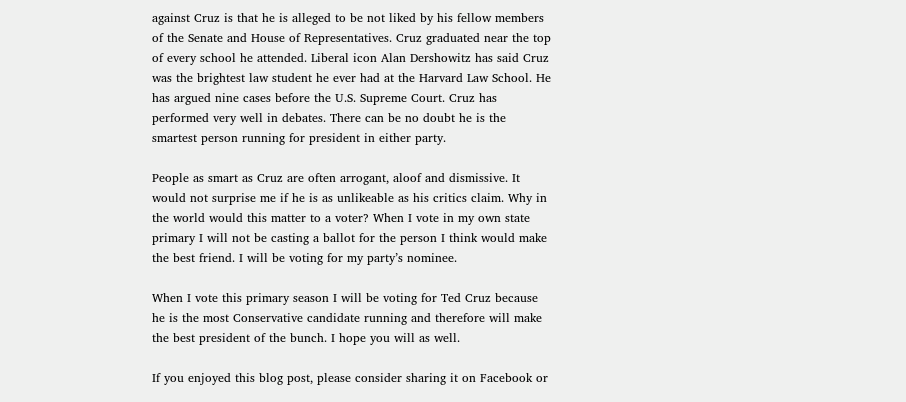against Cruz is that he is alleged to be not liked by his fellow members of the Senate and House of Representatives. Cruz graduated near the top of every school he attended. Liberal icon Alan Dershowitz has said Cruz was the brightest law student he ever had at the Harvard Law School. He has argued nine cases before the U.S. Supreme Court. Cruz has performed very well in debates. There can be no doubt he is the smartest person running for president in either party.

People as smart as Cruz are often arrogant, aloof and dismissive. It would not surprise me if he is as unlikeable as his critics claim. Why in the world would this matter to a voter? When I vote in my own state primary I will not be casting a ballot for the person I think would make the best friend. I will be voting for my party’s nominee.

When I vote this primary season I will be voting for Ted Cruz because he is the most Conservative candidate running and therefore will make the best president of the bunch. I hope you will as well.

If you enjoyed this blog post, please consider sharing it on Facebook or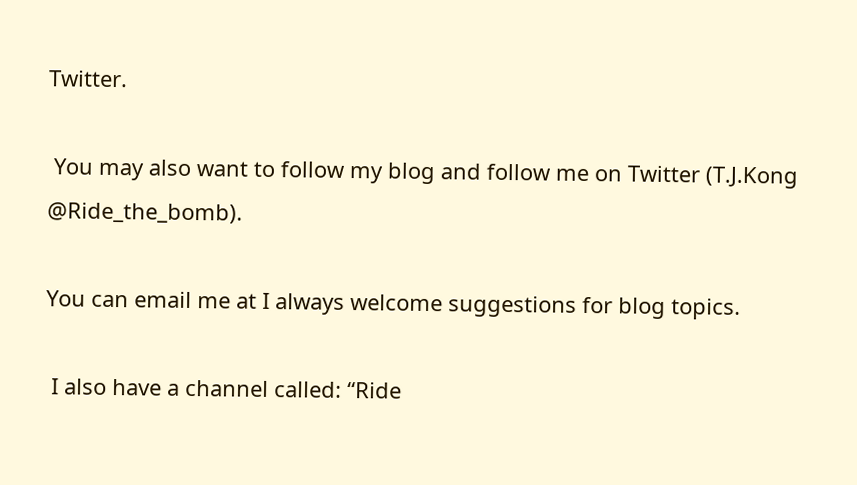Twitter.

 You may also want to follow my blog and follow me on Twitter (T.J.Kong @Ride_the_bomb).

You can email me at I always welcome suggestions for blog topics.

 I also have a channel called: “Ride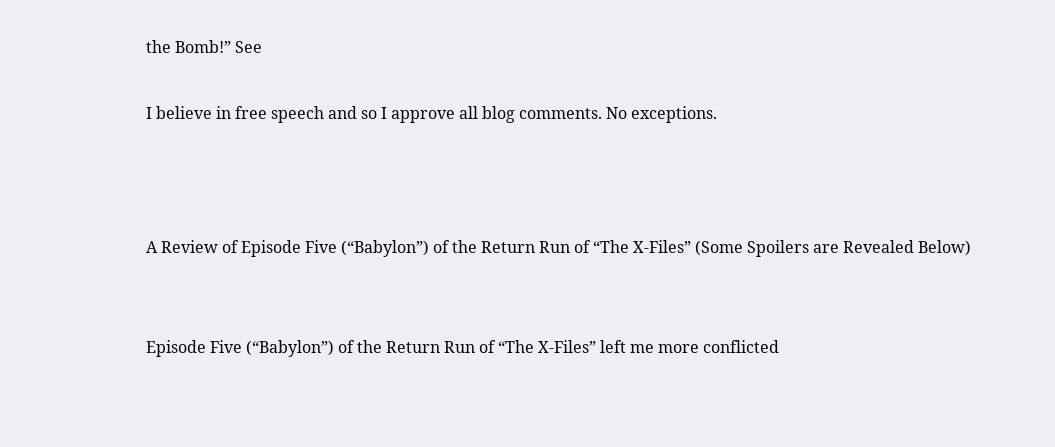the Bomb!” See

I believe in free speech and so I approve all blog comments. No exceptions.



A Review of Episode Five (“Babylon”) of the Return Run of “The X-Files” (Some Spoilers are Revealed Below)


Episode Five (“Babylon”) of the Return Run of “The X-Files” left me more conflicted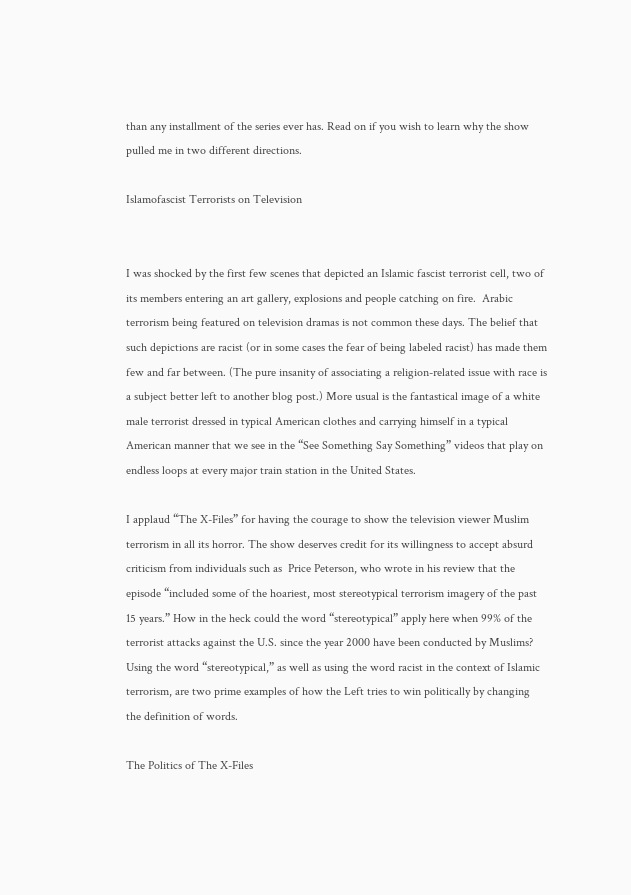than any installment of the series ever has. Read on if you wish to learn why the show pulled me in two different directions.

Islamofascist Terrorists on Television


I was shocked by the first few scenes that depicted an Islamic fascist terrorist cell, two of its members entering an art gallery, explosions and people catching on fire.  Arabic terrorism being featured on television dramas is not common these days. The belief that such depictions are racist (or in some cases the fear of being labeled racist) has made them few and far between. (The pure insanity of associating a religion-related issue with race is a subject better left to another blog post.) More usual is the fantastical image of a white male terrorist dressed in typical American clothes and carrying himself in a typical American manner that we see in the “See Something Say Something” videos that play on endless loops at every major train station in the United States.

I applaud “The X-Files” for having the courage to show the television viewer Muslim terrorism in all its horror. The show deserves credit for its willingness to accept absurd criticism from individuals such as  Price Peterson, who wrote in his review that the episode “included some of the hoariest, most stereotypical terrorism imagery of the past 15 years.” How in the heck could the word “stereotypical” apply here when 99% of the terrorist attacks against the U.S. since the year 2000 have been conducted by Muslims? Using the word “stereotypical,” as well as using the word racist in the context of Islamic terrorism, are two prime examples of how the Left tries to win politically by changing the definition of words.

The Politics of The X-Files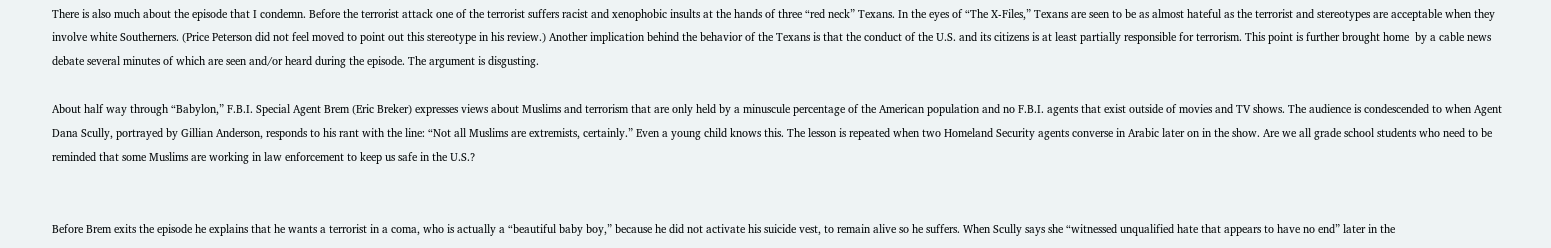There is also much about the episode that I condemn. Before the terrorist attack one of the terrorist suffers racist and xenophobic insults at the hands of three “red neck” Texans. In the eyes of “The X-Files,” Texans are seen to be as almost hateful as the terrorist and stereotypes are acceptable when they involve white Southerners. (Price Peterson did not feel moved to point out this stereotype in his review.) Another implication behind the behavior of the Texans is that the conduct of the U.S. and its citizens is at least partially responsible for terrorism. This point is further brought home  by a cable news debate several minutes of which are seen and/or heard during the episode. The argument is disgusting.

About half way through “Babylon,” F.B.I. Special Agent Brem (Eric Breker) expresses views about Muslims and terrorism that are only held by a minuscule percentage of the American population and no F.B.I. agents that exist outside of movies and TV shows. The audience is condescended to when Agent Dana Scully, portrayed by Gillian Anderson, responds to his rant with the line: “Not all Muslims are extremists, certainly.” Even a young child knows this. The lesson is repeated when two Homeland Security agents converse in Arabic later on in the show. Are we all grade school students who need to be reminded that some Muslims are working in law enforcement to keep us safe in the U.S.?


Before Brem exits the episode he explains that he wants a terrorist in a coma, who is actually a “beautiful baby boy,” because he did not activate his suicide vest, to remain alive so he suffers. When Scully says she “witnessed unqualified hate that appears to have no end” later in the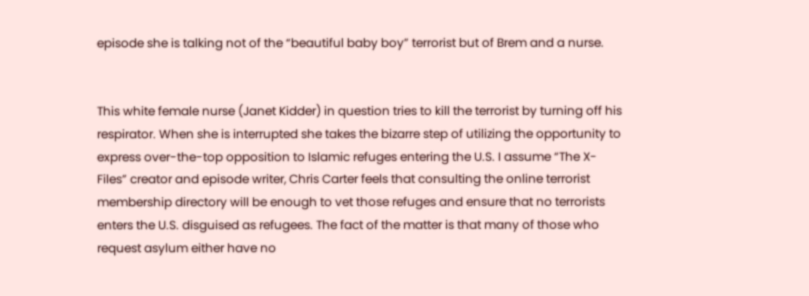episode she is talking not of the “beautiful baby boy” terrorist but of Brem and a nurse.


This white female nurse (Janet Kidder) in question tries to kill the terrorist by turning off his respirator. When she is interrupted she takes the bizarre step of utilizing the opportunity to express over-the-top opposition to Islamic refuges entering the U.S. I assume “The X-Files” creator and episode writer, Chris Carter feels that consulting the online terrorist membership directory will be enough to vet those refuges and ensure that no terrorists enters the U.S. disguised as refugees. The fact of the matter is that many of those who request asylum either have no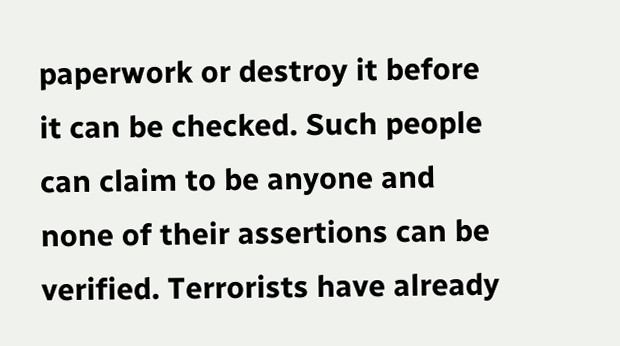paperwork or destroy it before it can be checked. Such people can claim to be anyone and none of their assertions can be verified. Terrorists have already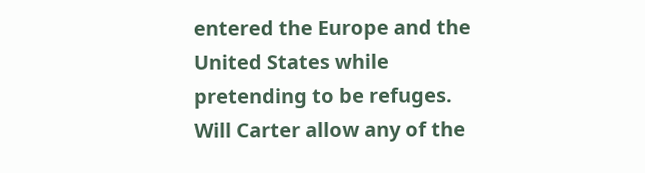entered the Europe and the United States while pretending to be refuges. Will Carter allow any of the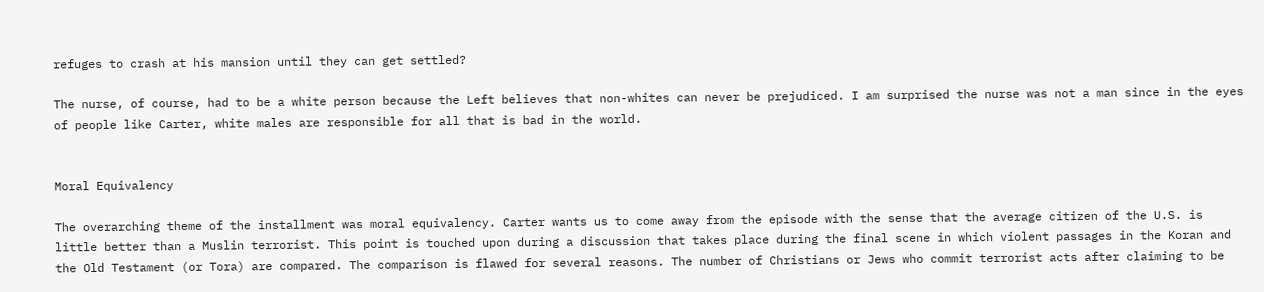refuges to crash at his mansion until they can get settled?

The nurse, of course, had to be a white person because the Left believes that non-whites can never be prejudiced. I am surprised the nurse was not a man since in the eyes of people like Carter, white males are responsible for all that is bad in the world.


Moral Equivalency

The overarching theme of the installment was moral equivalency. Carter wants us to come away from the episode with the sense that the average citizen of the U.S. is little better than a Muslin terrorist. This point is touched upon during a discussion that takes place during the final scene in which violent passages in the Koran and the Old Testament (or Tora) are compared. The comparison is flawed for several reasons. The number of Christians or Jews who commit terrorist acts after claiming to be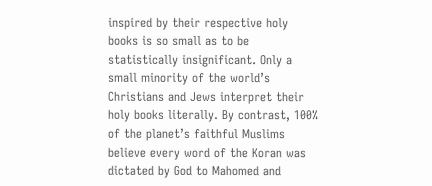inspired by their respective holy books is so small as to be statistically insignificant. Only a small minority of the world’s Christians and Jews interpret their holy books literally. By contrast, 100% of the planet’s faithful Muslims believe every word of the Koran was dictated by God to Mahomed and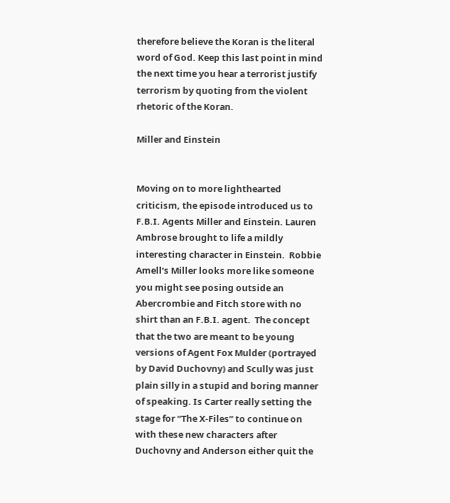therefore believe the Koran is the literal word of God. Keep this last point in mind the next time you hear a terrorist justify terrorism by quoting from the violent rhetoric of the Koran.

Miller and Einstein


Moving on to more lighthearted criticism, the episode introduced us to F.B.I. Agents Miller and Einstein. Lauren Ambrose brought to life a mildly interesting character in Einstein.  Robbie Amell’s Miller looks more like someone you might see posing outside an Abercrombie and Fitch store with no shirt than an F.B.I. agent.  The concept that the two are meant to be young versions of Agent Fox Mulder (portrayed by David Duchovny) and Scully was just plain silly in a stupid and boring manner of speaking. Is Carter really setting the stage for “The X-Files” to continue on with these new characters after Duchovny and Anderson either quit the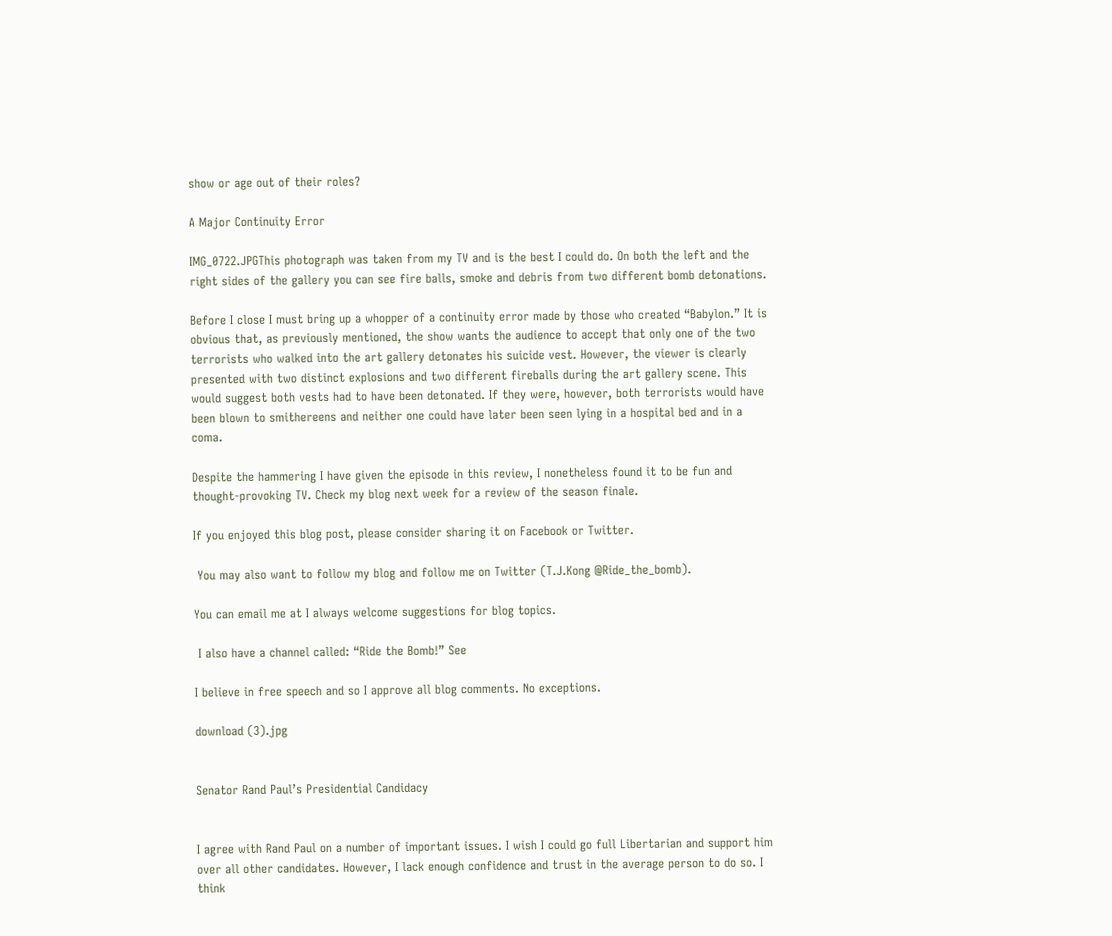show or age out of their roles?

A Major Continuity Error

IMG_0722.JPGThis photograph was taken from my TV and is the best I could do. On both the left and the right sides of the gallery you can see fire balls, smoke and debris from two different bomb detonations.

Before I close I must bring up a whopper of a continuity error made by those who created “Babylon.” It is obvious that, as previously mentioned, the show wants the audience to accept that only one of the two terrorists who walked into the art gallery detonates his suicide vest. However, the viewer is clearly presented with two distinct explosions and two different fireballs during the art gallery scene. This would suggest both vests had to have been detonated. If they were, however, both terrorists would have been blown to smithereens and neither one could have later been seen lying in a hospital bed and in a coma.

Despite the hammering I have given the episode in this review, I nonetheless found it to be fun and thought-provoking TV. Check my blog next week for a review of the season finale.

If you enjoyed this blog post, please consider sharing it on Facebook or Twitter.

 You may also want to follow my blog and follow me on Twitter (T.J.Kong @Ride_the_bomb).

You can email me at I always welcome suggestions for blog topics.

 I also have a channel called: “Ride the Bomb!” See

I believe in free speech and so I approve all blog comments. No exceptions.

download (3).jpg


Senator Rand Paul’s Presidential Candidacy


I agree with Rand Paul on a number of important issues. I wish I could go full Libertarian and support him over all other candidates. However, I lack enough confidence and trust in the average person to do so. I think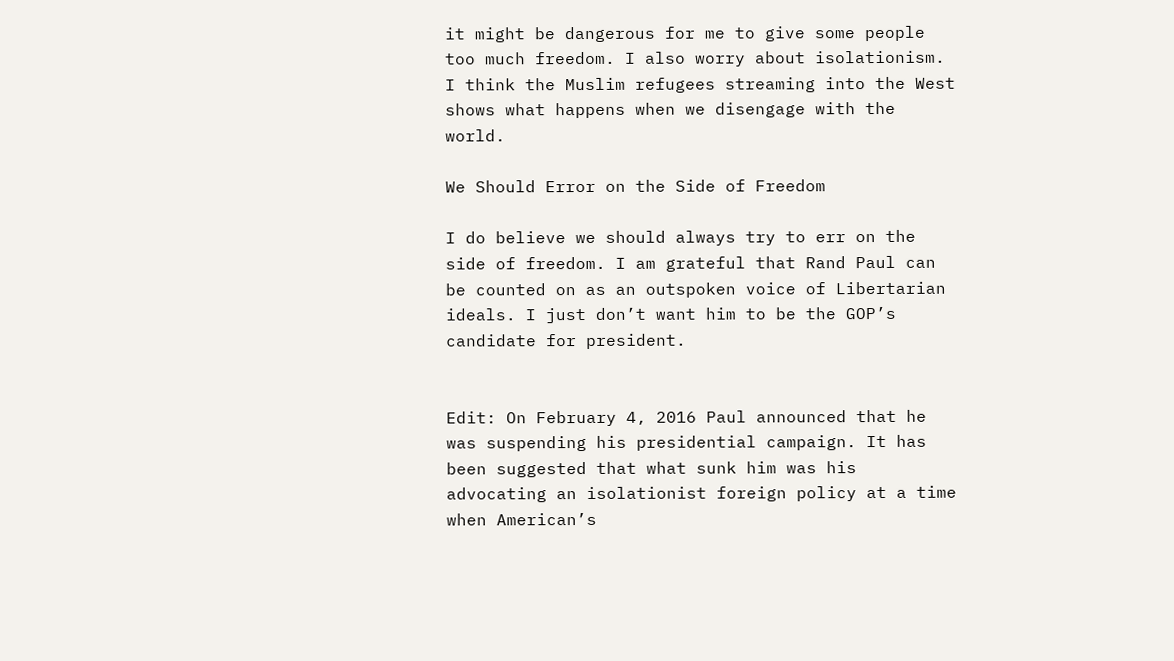it might be dangerous for me to give some people too much freedom. I also worry about isolationism. I think the Muslim refugees streaming into the West shows what happens when we disengage with the world.

We Should Error on the Side of Freedom

I do believe we should always try to err on the side of freedom. I am grateful that Rand Paul can be counted on as an outspoken voice of Libertarian ideals. I just don’t want him to be the GOP’s candidate for president.


Edit: On February 4, 2016 Paul announced that he was suspending his presidential campaign. It has been suggested that what sunk him was his advocating an isolationist foreign policy at a time when American’s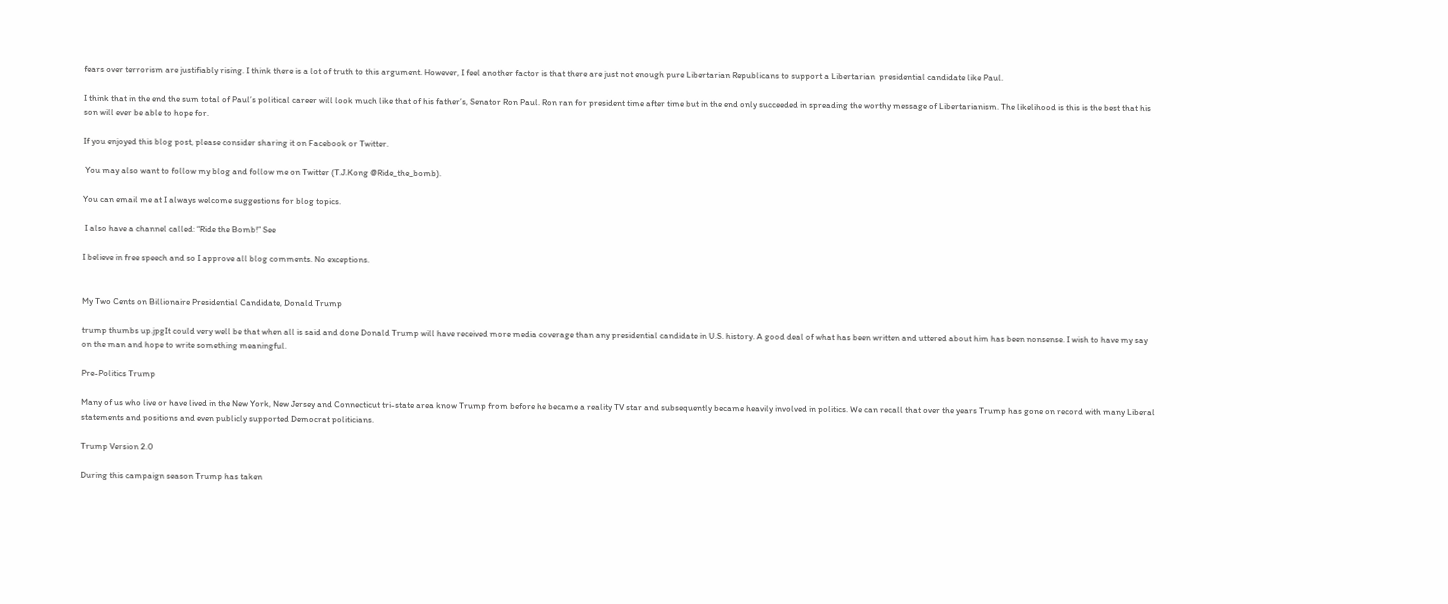fears over terrorism are justifiably rising. I think there is a lot of truth to this argument. However, I feel another factor is that there are just not enough pure Libertarian Republicans to support a Libertarian  presidential candidate like Paul.

I think that in the end the sum total of Paul’s political career will look much like that of his father’s, Senator Ron Paul. Ron ran for president time after time but in the end only succeeded in spreading the worthy message of Libertarianism. The likelihood is this is the best that his son will ever be able to hope for.

If you enjoyed this blog post, please consider sharing it on Facebook or Twitter.

 You may also want to follow my blog and follow me on Twitter (T.J.Kong @Ride_the_bomb).

You can email me at I always welcome suggestions for blog topics.

 I also have a channel called: “Ride the Bomb!” See

I believe in free speech and so I approve all blog comments. No exceptions.


My Two Cents on Billionaire Presidential Candidate, Donald Trump

trump thumbs up.jpgIt could very well be that when all is said and done Donald Trump will have received more media coverage than any presidential candidate in U.S. history. A good deal of what has been written and uttered about him has been nonsense. I wish to have my say on the man and hope to write something meaningful.

Pre-Politics Trump

Many of us who live or have lived in the New York, New Jersey and Connecticut tri-state area know Trump from before he became a reality TV star and subsequently became heavily involved in politics. We can recall that over the years Trump has gone on record with many Liberal statements and positions and even publicly supported Democrat politicians.

Trump Version 2.0

During this campaign season Trump has taken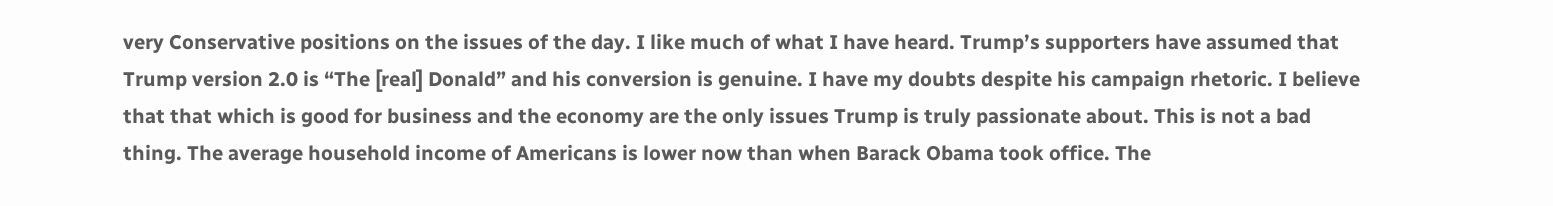very Conservative positions on the issues of the day. I like much of what I have heard. Trump’s supporters have assumed that Trump version 2.0 is “The [real] Donald” and his conversion is genuine. I have my doubts despite his campaign rhetoric. I believe that that which is good for business and the economy are the only issues Trump is truly passionate about. This is not a bad thing. The average household income of Americans is lower now than when Barack Obama took office. The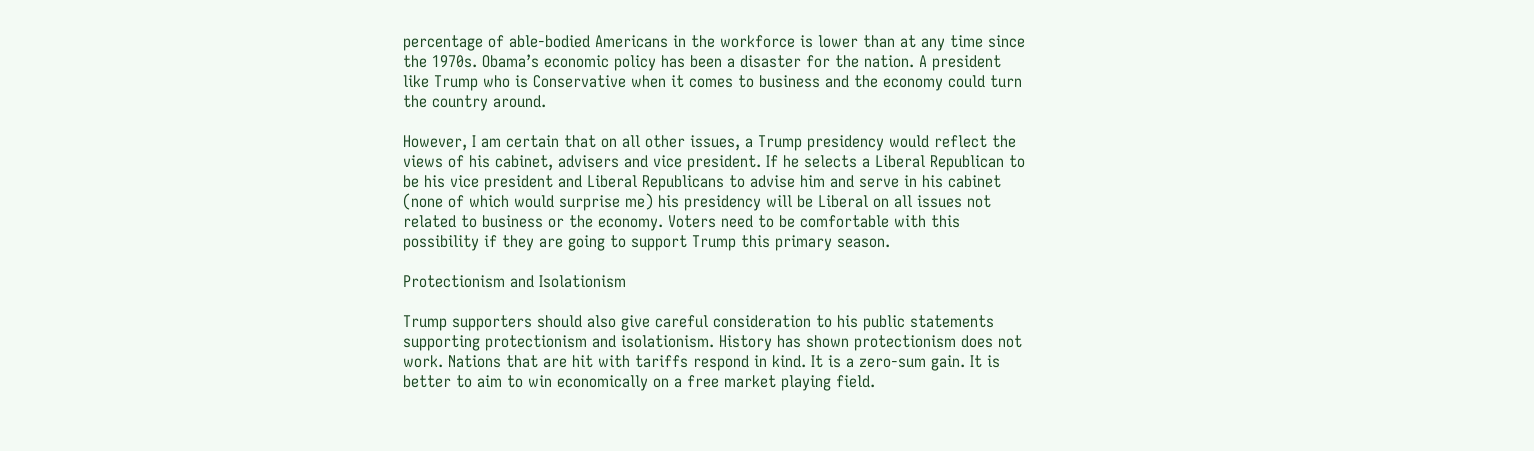percentage of able-bodied Americans in the workforce is lower than at any time since the 1970s. Obama’s economic policy has been a disaster for the nation. A president like Trump who is Conservative when it comes to business and the economy could turn the country around.

However, I am certain that on all other issues, a Trump presidency would reflect the views of his cabinet, advisers and vice president. If he selects a Liberal Republican to be his vice president and Liberal Republicans to advise him and serve in his cabinet (none of which would surprise me) his presidency will be Liberal on all issues not related to business or the economy. Voters need to be comfortable with this possibility if they are going to support Trump this primary season.

Protectionism and Isolationism

Trump supporters should also give careful consideration to his public statements supporting protectionism and isolationism. History has shown protectionism does not work. Nations that are hit with tariffs respond in kind. It is a zero-sum gain. It is better to aim to win economically on a free market playing field.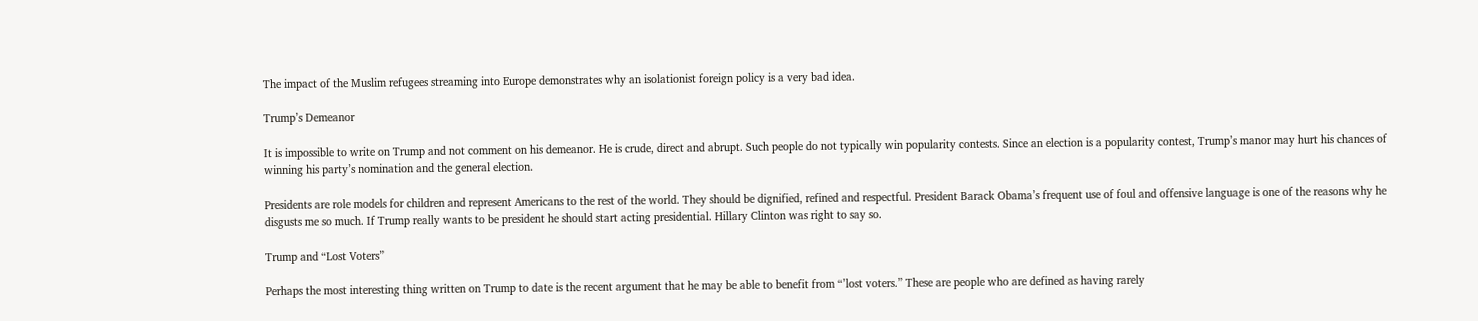The impact of the Muslim refugees streaming into Europe demonstrates why an isolationist foreign policy is a very bad idea.

Trump’s Demeanor

It is impossible to write on Trump and not comment on his demeanor. He is crude, direct and abrupt. Such people do not typically win popularity contests. Since an election is a popularity contest, Trump’s manor may hurt his chances of winning his party’s nomination and the general election.

Presidents are role models for children and represent Americans to the rest of the world. They should be dignified, refined and respectful. President Barack Obama’s frequent use of foul and offensive language is one of the reasons why he disgusts me so much. If Trump really wants to be president he should start acting presidential. Hillary Clinton was right to say so.

Trump and “Lost Voters”

Perhaps the most interesting thing written on Trump to date is the recent argument that he may be able to benefit from “’lost voters.” These are people who are defined as having rarely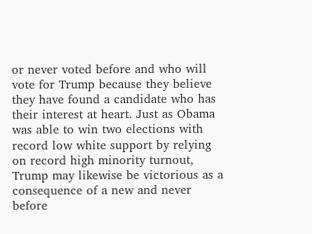or never voted before and who will vote for Trump because they believe they have found a candidate who has their interest at heart. Just as Obama was able to win two elections with record low white support by relying on record high minority turnout, Trump may likewise be victorious as a consequence of a new and never before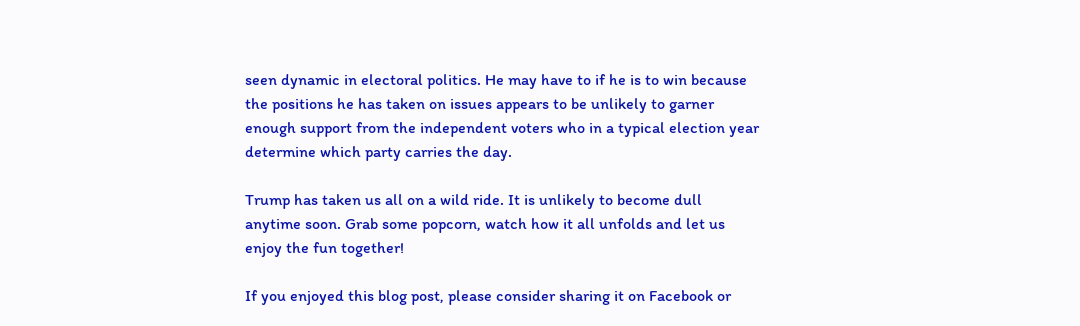seen dynamic in electoral politics. He may have to if he is to win because the positions he has taken on issues appears to be unlikely to garner enough support from the independent voters who in a typical election year determine which party carries the day.

Trump has taken us all on a wild ride. It is unlikely to become dull anytime soon. Grab some popcorn, watch how it all unfolds and let us enjoy the fun together!

If you enjoyed this blog post, please consider sharing it on Facebook or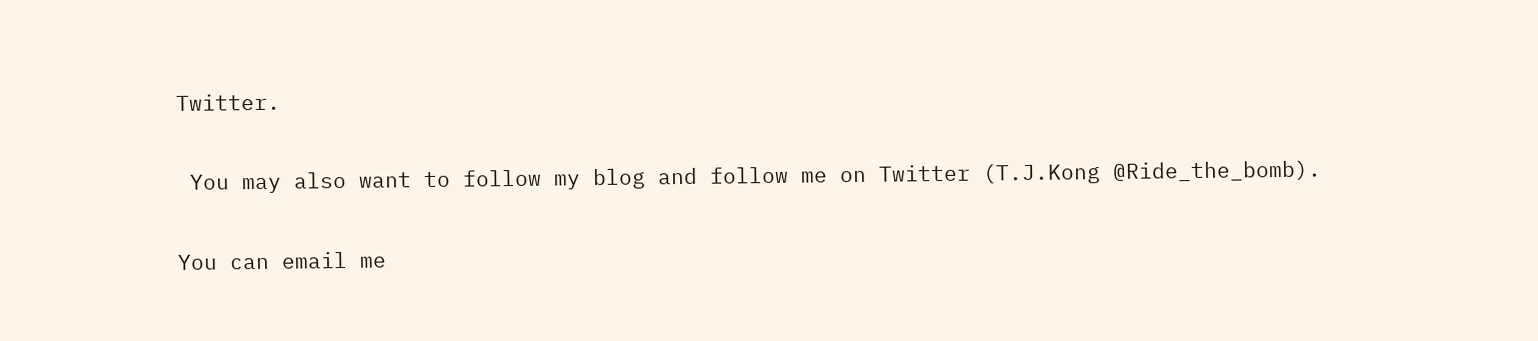Twitter.

 You may also want to follow my blog and follow me on Twitter (T.J.Kong @Ride_the_bomb).

You can email me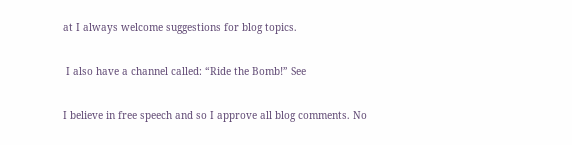at I always welcome suggestions for blog topics.

 I also have a channel called: “Ride the Bomb!” See

I believe in free speech and so I approve all blog comments. No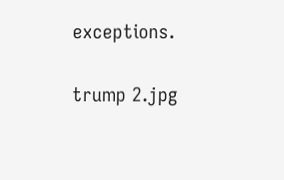exceptions.

trump 2.jpg